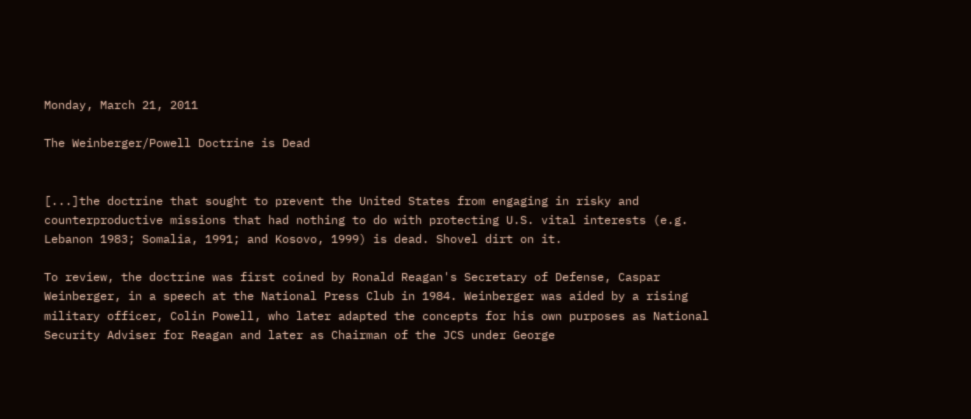Monday, March 21, 2011

The Weinberger/Powell Doctrine is Dead


[...]the doctrine that sought to prevent the United States from engaging in risky and counterproductive missions that had nothing to do with protecting U.S. vital interests (e.g. Lebanon 1983; Somalia, 1991; and Kosovo, 1999) is dead. Shovel dirt on it.

To review, the doctrine was first coined by Ronald Reagan's Secretary of Defense, Caspar Weinberger, in a speech at the National Press Club in 1984. Weinberger was aided by a rising military officer, Colin Powell, who later adapted the concepts for his own purposes as National Security Adviser for Reagan and later as Chairman of the JCS under George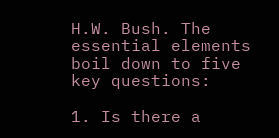H.W. Bush. The essential elements boil down to five key questions:

1. Is there a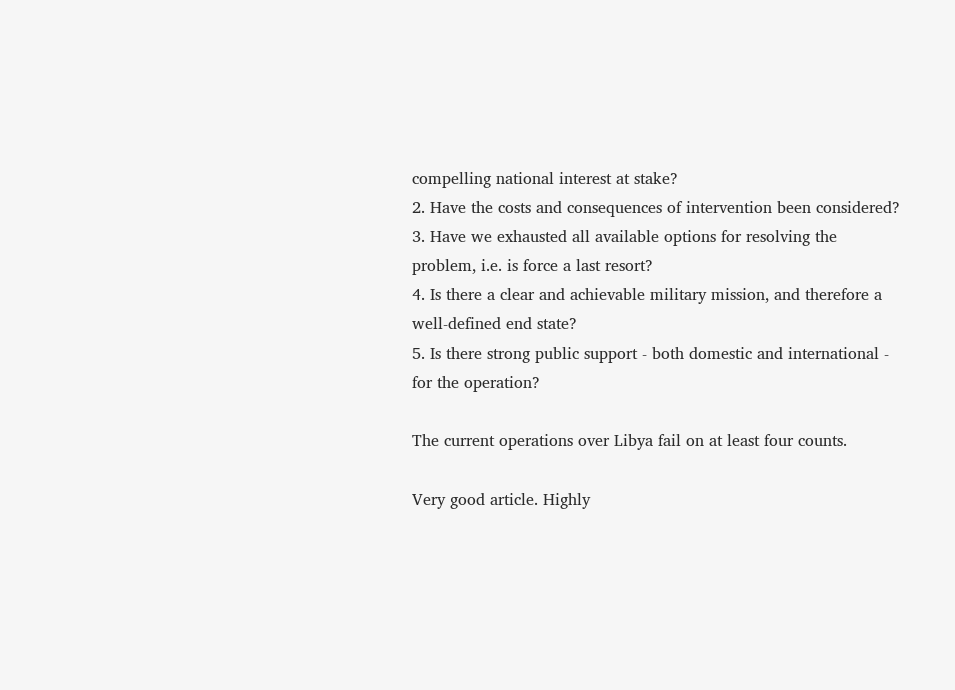compelling national interest at stake?
2. Have the costs and consequences of intervention been considered?
3. Have we exhausted all available options for resolving the problem, i.e. is force a last resort?
4. Is there a clear and achievable military mission, and therefore a well-defined end state?
5. Is there strong public support - both domestic and international - for the operation?

The current operations over Libya fail on at least four counts.

Very good article. Highly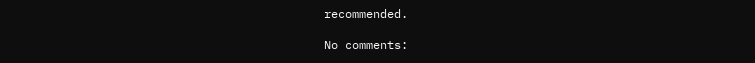recommended.

No comments: